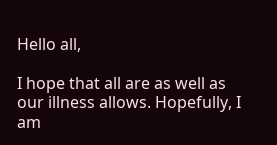Hello all,

I hope that all are as well as our illness allows. Hopefully, I am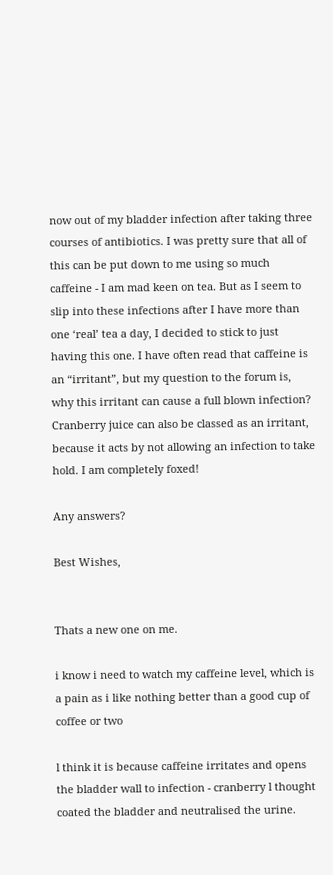now out of my bladder infection after taking three courses of antibiotics. I was pretty sure that all of this can be put down to me using so much caffeine - I am mad keen on tea. But as I seem to slip into these infections after I have more than one ‘real’ tea a day, I decided to stick to just having this one. I have often read that caffeine is an “irritant”, but my question to the forum is, why this irritant can cause a full blown infection? Cranberry juice can also be classed as an irritant, because it acts by not allowing an infection to take hold. I am completely foxed!

Any answers?

Best Wishes,


Thats a new one on me.

i know i need to watch my caffeine level, which is a pain as i like nothing better than a good cup of coffee or two

l think it is because caffeine irritates and opens the bladder wall to infection - cranberry l thought coated the bladder and neutralised the urine.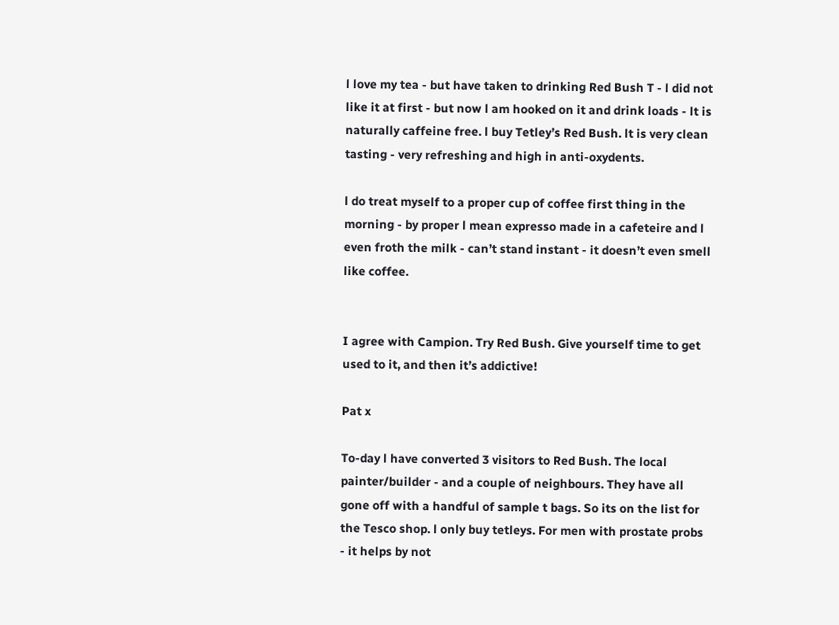l love my tea - but have taken to drinking Red Bush T - l did not like it at first - but now l am hooked on it and drink loads - lt is naturally caffeine free. l buy Tetley’s Red Bush. lt is very clean tasting - very refreshing and high in anti-oxydents.

l do treat myself to a proper cup of coffee first thing in the morning - by proper l mean expresso made in a cafeteire and l even froth the milk - can’t stand instant - it doesn’t even smell like coffee.


I agree with Campion. Try Red Bush. Give yourself time to get used to it, and then it’s addictive!

Pat x

To-day l have converted 3 visitors to Red Bush. The local painter/builder - and a couple of neighbours. They have all gone off with a handful of sample t bags. So its on the list for the Tesco shop. l only buy tetleys. For men with prostate probs - it helps by not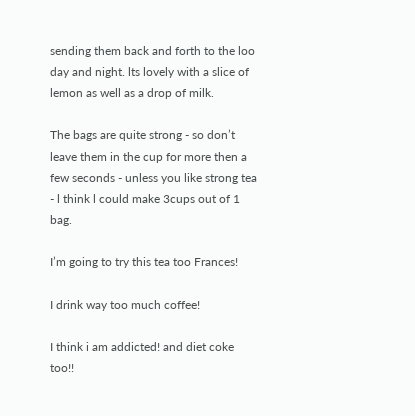sending them back and forth to the loo day and night. lts lovely with a slice of lemon as well as a drop of milk.

The bags are quite strong - so don’t leave them in the cup for more then a few seconds - unless you like strong tea - l think l could make 3cups out of 1 bag.

I’m going to try this tea too Frances!

I drink way too much coffee!

I think i am addicted! and diet coke too!!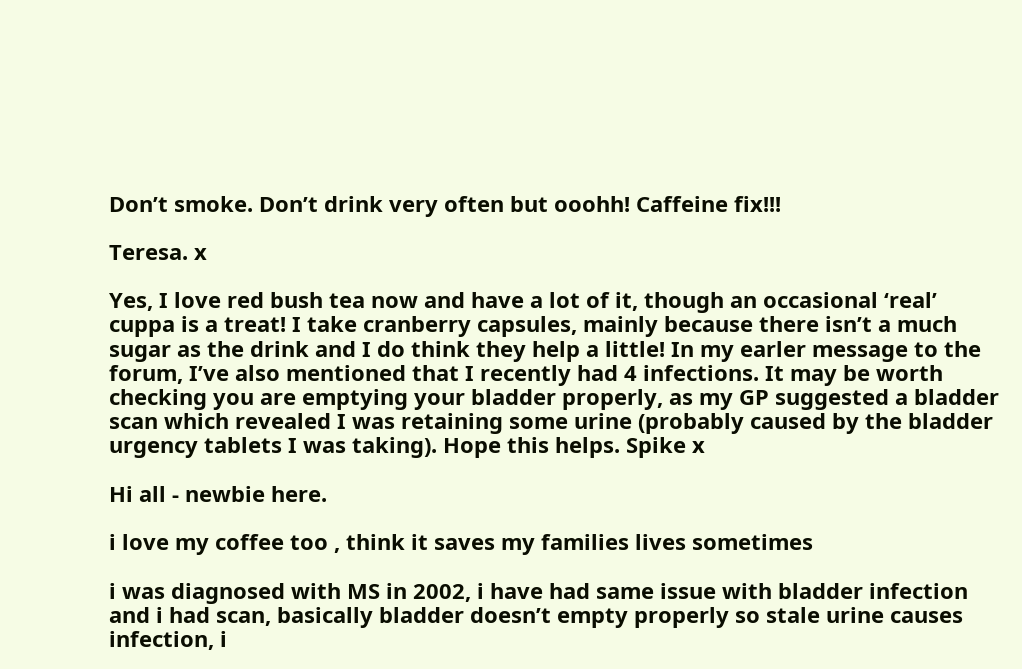Don’t smoke. Don’t drink very often but ooohh! Caffeine fix!!!

Teresa. x

Yes, I love red bush tea now and have a lot of it, though an occasional ‘real’ cuppa is a treat! I take cranberry capsules, mainly because there isn’t a much sugar as the drink and I do think they help a little! In my earler message to the forum, I’ve also mentioned that I recently had 4 infections. It may be worth checking you are emptying your bladder properly, as my GP suggested a bladder scan which revealed I was retaining some urine (probably caused by the bladder urgency tablets I was taking). Hope this helps. Spike x

Hi all - newbie here.

i love my coffee too , think it saves my families lives sometimes

i was diagnosed with MS in 2002, i have had same issue with bladder infection and i had scan, basically bladder doesn’t empty properly so stale urine causes infection, i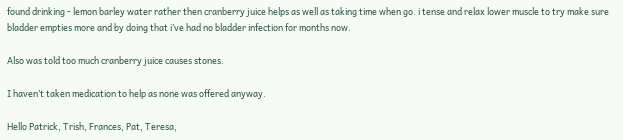found drinking - lemon barley water rather then cranberry juice helps as well as taking time when go. i tense and relax lower muscle to try make sure bladder empties more and by doing that i’ve had no bladder infection for months now.

Also was told too much cranberry juice causes stones.

I haven’t taken medication to help as none was offered anyway.

Hello Patrick, Trish, Frances, Pat, Teresa,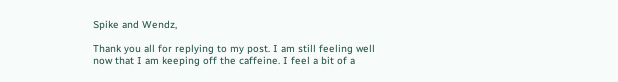Spike and Wendz,

Thank you all for replying to my post. I am still feeling well now that I am keeping off the caffeine. I feel a bit of a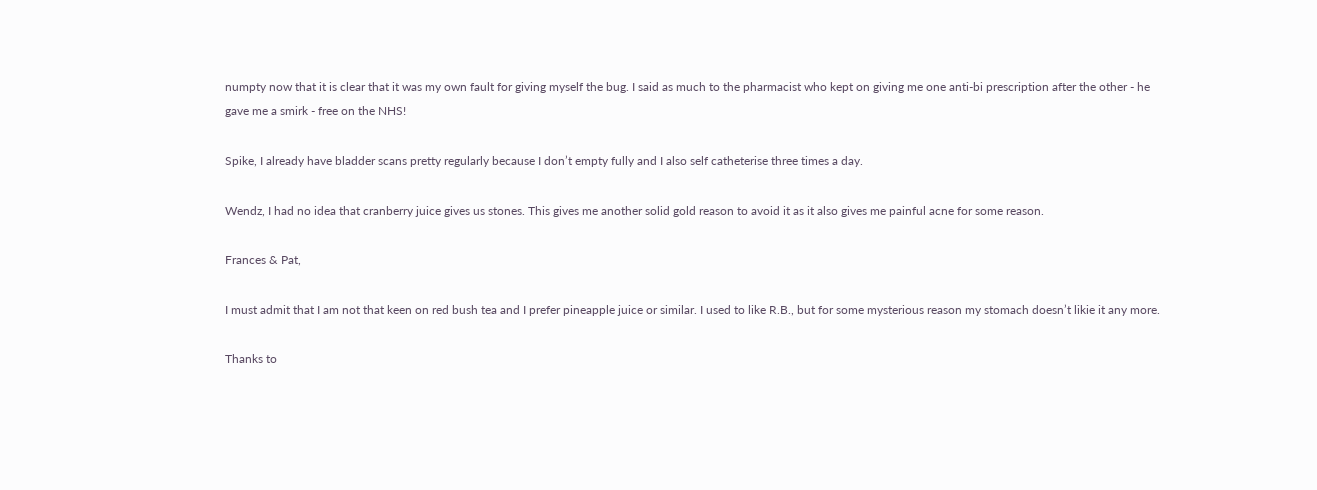numpty now that it is clear that it was my own fault for giving myself the bug. I said as much to the pharmacist who kept on giving me one anti-bi prescription after the other - he gave me a smirk - free on the NHS!

Spike, I already have bladder scans pretty regularly because I don’t empty fully and I also self catheterise three times a day.

Wendz, I had no idea that cranberry juice gives us stones. This gives me another solid gold reason to avoid it as it also gives me painful acne for some reason.

Frances & Pat,

I must admit that I am not that keen on red bush tea and I prefer pineapple juice or similar. I used to like R.B., but for some mysterious reason my stomach doesn’t likie it any more.

Thanks to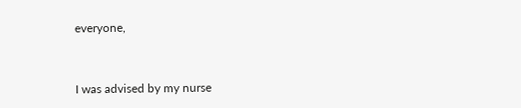everyone,


I was advised by my nurse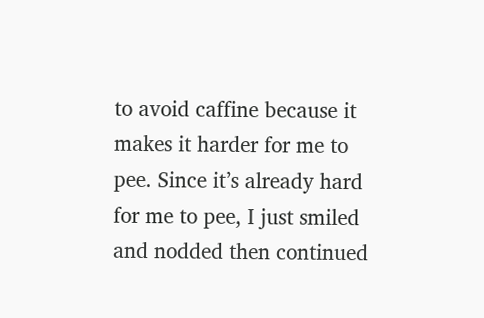to avoid caffine because it makes it harder for me to pee. Since it’s already hard for me to pee, I just smiled and nodded then continued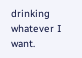drinking whatever I want.